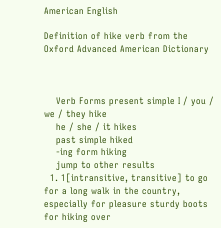American English

Definition of hike verb from the Oxford Advanced American Dictionary



    Verb Forms present simple I / you / we / they hike
    he / she / it hikes
    past simple hiked
    -ing form hiking
    jump to other results
  1. 1[intransitive, transitive] to go for a long walk in the country, especially for pleasure sturdy boots for hiking over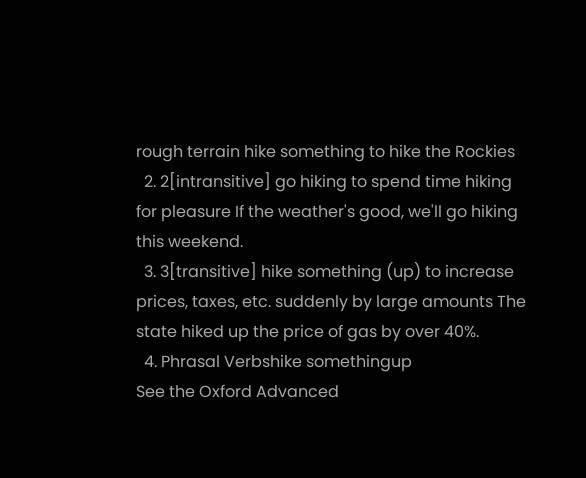rough terrain hike something to hike the Rockies
  2. 2[intransitive] go hiking to spend time hiking for pleasure If the weather's good, we'll go hiking this weekend.
  3. 3[transitive] hike something (up) to increase prices, taxes, etc. suddenly by large amounts The state hiked up the price of gas by over 40%.
  4. Phrasal Verbshike somethingup
See the Oxford Advanced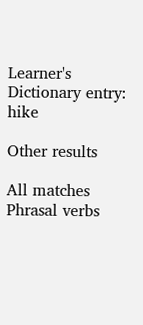Learner's Dictionary entry: hike

Other results

All matches
Phrasal verbs